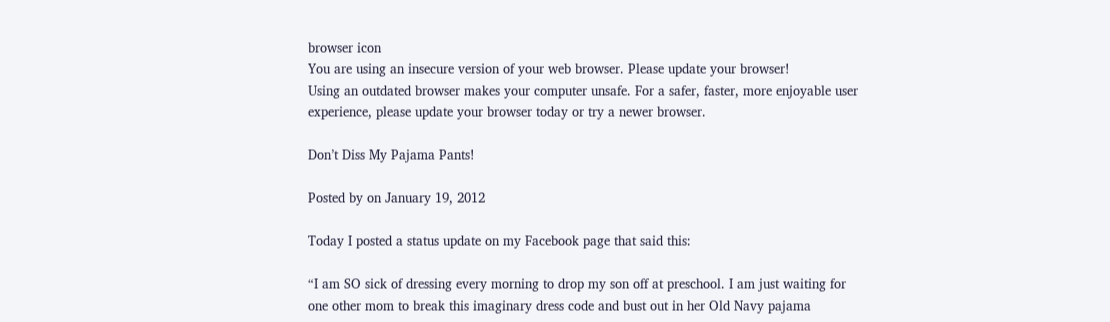browser icon
You are using an insecure version of your web browser. Please update your browser!
Using an outdated browser makes your computer unsafe. For a safer, faster, more enjoyable user experience, please update your browser today or try a newer browser.

Don’t Diss My Pajama Pants!

Posted by on January 19, 2012

Today I posted a status update on my Facebook page that said this:

“I am SO sick of dressing every morning to drop my son off at preschool. I am just waiting for one other mom to break this imaginary dress code and bust out in her Old Navy pajama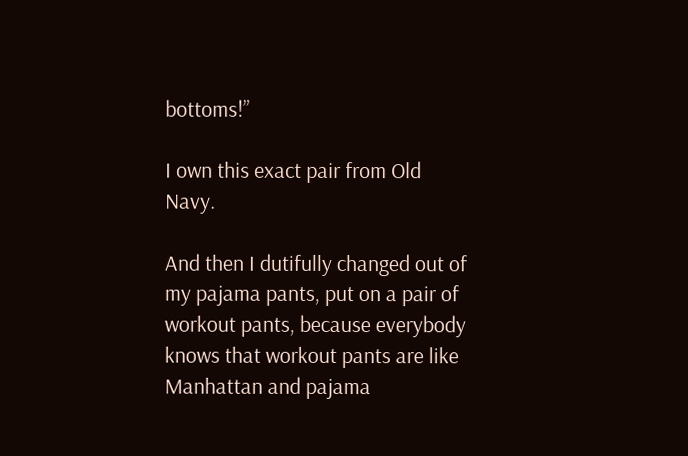bottoms!”

I own this exact pair from Old Navy.

And then I dutifully changed out of my pajama pants, put on a pair of workout pants, because everybody knows that workout pants are like Manhattan and pajama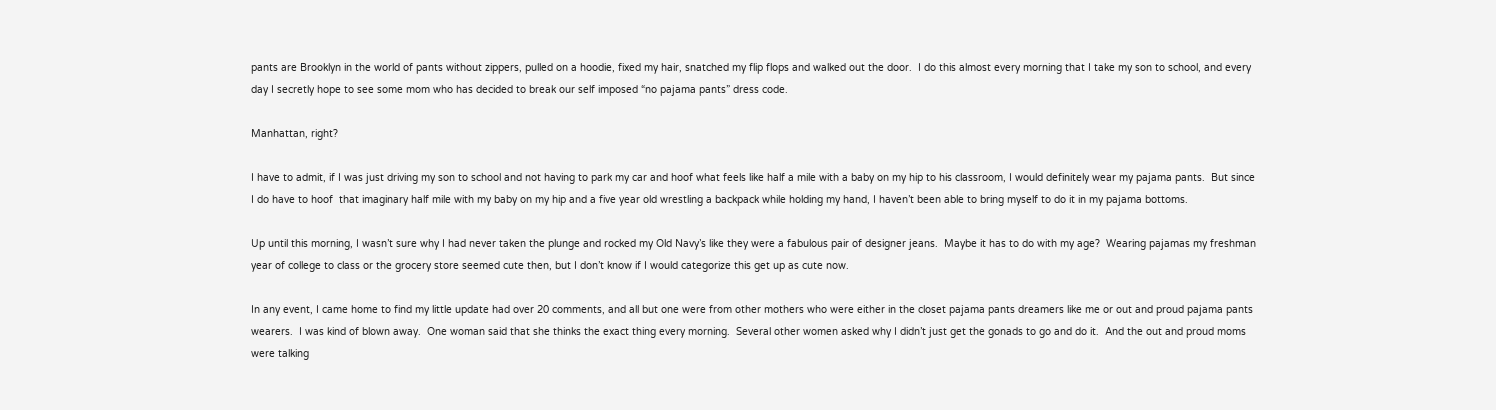pants are Brooklyn in the world of pants without zippers, pulled on a hoodie, fixed my hair, snatched my flip flops and walked out the door.  I do this almost every morning that I take my son to school, and every day I secretly hope to see some mom who has decided to break our self imposed “no pajama pants” dress code.

Manhattan, right?

I have to admit, if I was just driving my son to school and not having to park my car and hoof what feels like half a mile with a baby on my hip to his classroom, I would definitely wear my pajama pants.  But since I do have to hoof  that imaginary half mile with my baby on my hip and a five year old wrestling a backpack while holding my hand, I haven’t been able to bring myself to do it in my pajama bottoms.

Up until this morning, I wasn’t sure why I had never taken the plunge and rocked my Old Navy’s like they were a fabulous pair of designer jeans.  Maybe it has to do with my age?  Wearing pajamas my freshman year of college to class or the grocery store seemed cute then, but I don’t know if I would categorize this get up as cute now.

In any event, I came home to find my little update had over 20 comments, and all but one were from other mothers who were either in the closet pajama pants dreamers like me or out and proud pajama pants wearers.  I was kind of blown away.  One woman said that she thinks the exact thing every morning.  Several other women asked why I didn’t just get the gonads to go and do it.  And the out and proud moms were talking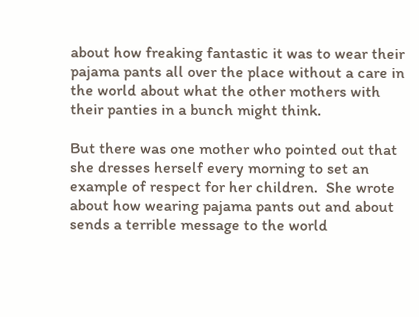about how freaking fantastic it was to wear their pajama pants all over the place without a care in the world about what the other mothers with their panties in a bunch might think.

But there was one mother who pointed out that she dresses herself every morning to set an example of respect for her children.  She wrote about how wearing pajama pants out and about sends a terrible message to the world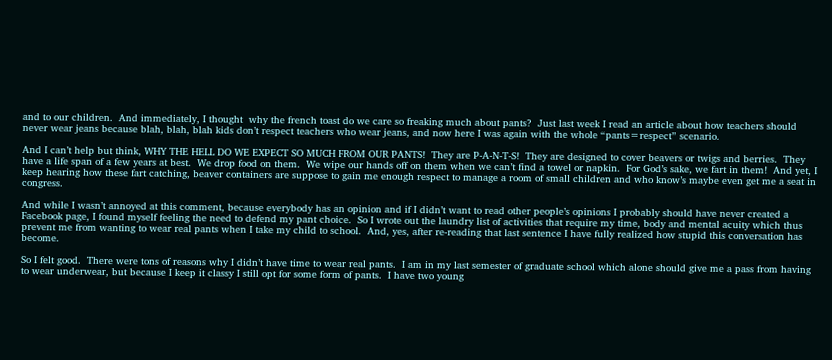and to our children.  And immediately, I thought  why the french toast do we care so freaking much about pants?  Just last week I read an article about how teachers should never wear jeans because blah, blah, blah kids don’t respect teachers who wear jeans, and now here I was again with the whole “pants=respect” scenario.

And I can’t help but think, WHY THE HELL DO WE EXPECT SO MUCH FROM OUR PANTS!  They are P-A-N-T-S!  They are designed to cover beavers or twigs and berries.  They have a life span of a few years at best.  We drop food on them.  We wipe our hands off on them when we can’t find a towel or napkin.  For God’s sake, we fart in them!  And yet, I keep hearing how these fart catching, beaver containers are suppose to gain me enough respect to manage a room of small children and who know’s maybe even get me a seat in congress.

And while I wasn’t annoyed at this comment, because everybody has an opinion and if I didn’t want to read other people’s opinions I probably should have never created a Facebook page, I found myself feeling the need to defend my pant choice.  So I wrote out the laundry list of activities that require my time, body and mental acuity which thus prevent me from wanting to wear real pants when I take my child to school.  And, yes, after re-reading that last sentence I have fully realized how stupid this conversation has become.

So I felt good.  There were tons of reasons why I didn’t have time to wear real pants.  I am in my last semester of graduate school which alone should give me a pass from having to wear underwear, but because I keep it classy I still opt for some form of pants.  I have two young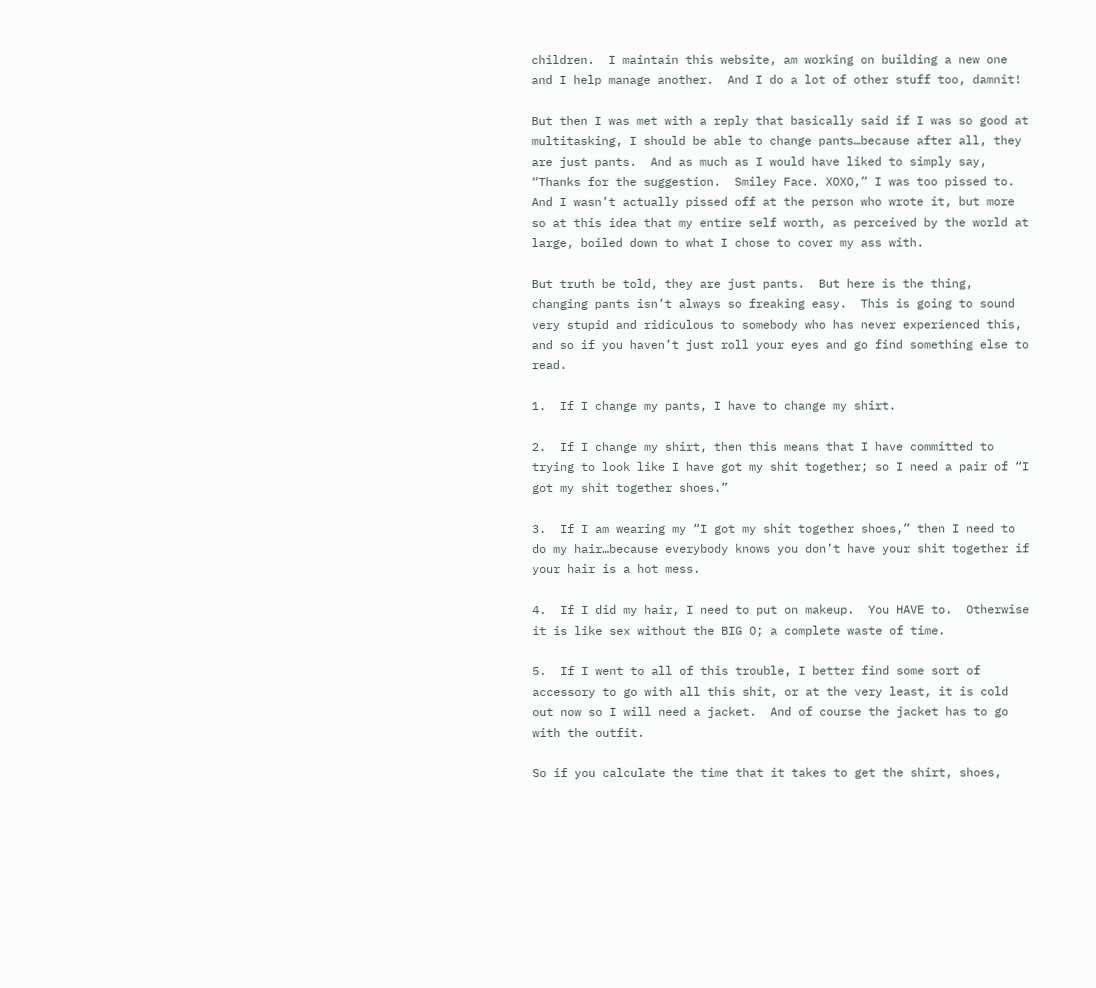children.  I maintain this website, am working on building a new one and I help manage another.  And I do a lot of other stuff too, damnit!

But then I was met with a reply that basically said if I was so good at multitasking, I should be able to change pants…because after all, they are just pants.  And as much as I would have liked to simply say, “Thanks for the suggestion.  Smiley Face. XOXO,” I was too pissed to.  And I wasn’t actually pissed off at the person who wrote it, but more so at this idea that my entire self worth, as perceived by the world at large, boiled down to what I chose to cover my ass with.

But truth be told, they are just pants.  But here is the thing, changing pants isn’t always so freaking easy.  This is going to sound very stupid and ridiculous to somebody who has never experienced this, and so if you haven’t just roll your eyes and go find something else to read.

1.  If I change my pants, I have to change my shirt.

2.  If I change my shirt, then this means that I have committed to trying to look like I have got my shit together; so I need a pair of “I got my shit together shoes.”

3.  If I am wearing my “I got my shit together shoes,” then I need to do my hair…because everybody knows you don’t have your shit together if your hair is a hot mess.

4.  If I did my hair, I need to put on makeup.  You HAVE to.  Otherwise it is like sex without the BIG O; a complete waste of time.

5.  If I went to all of this trouble, I better find some sort of accessory to go with all this shit, or at the very least, it is cold out now so I will need a jacket.  And of course the jacket has to go with the outfit.

So if you calculate the time that it takes to get the shirt, shoes,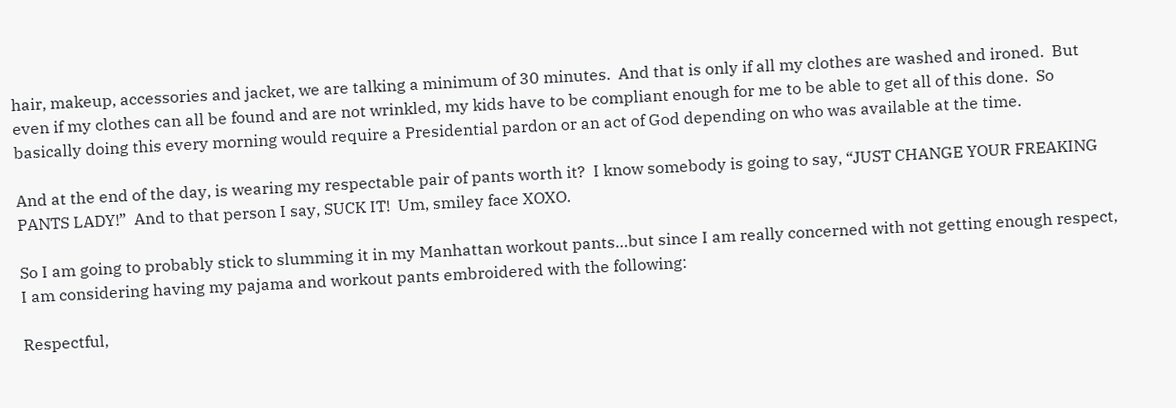hair, makeup, accessories and jacket, we are talking a minimum of 30 minutes.  And that is only if all my clothes are washed and ironed.  But even if my clothes can all be found and are not wrinkled, my kids have to be compliant enough for me to be able to get all of this done.  So basically doing this every morning would require a Presidential pardon or an act of God depending on who was available at the time.

And at the end of the day, is wearing my respectable pair of pants worth it?  I know somebody is going to say, “JUST CHANGE YOUR FREAKING PANTS LADY!”  And to that person I say, SUCK IT!  Um, smiley face XOXO.

So I am going to probably stick to slumming it in my Manhattan workout pants…but since I am really concerned with not getting enough respect, I am considering having my pajama and workout pants embroidered with the following:

Respectful,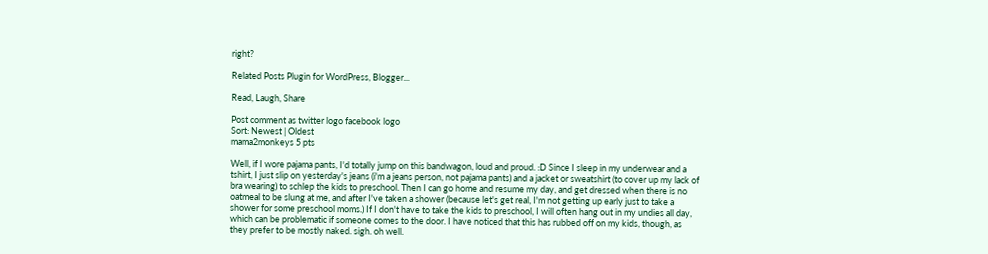right?

Related Posts Plugin for WordPress, Blogger...

Read, Laugh, Share

Post comment as twitter logo facebook logo
Sort: Newest | Oldest
mama2monkeys 5 pts

Well, if I wore pajama pants, I'd totally jump on this bandwagon, loud and proud. :D Since I sleep in my underwear and a tshirt, I just slip on yesterday's jeans (i'm a jeans person, not pajama pants) and a jacket or sweatshirt (to cover up my lack of bra wearing) to schlep the kids to preschool. Then I can go home and resume my day, and get dressed when there is no oatmeal to be slung at me, and after I've taken a shower (because let's get real, I'm not getting up early just to take a shower for some preschool moms.) If I don't have to take the kids to preschool, I will often hang out in my undies all day, which can be problematic if someone comes to the door. I have noticed that this has rubbed off on my kids, though, as they prefer to be mostly naked. sigh. oh well.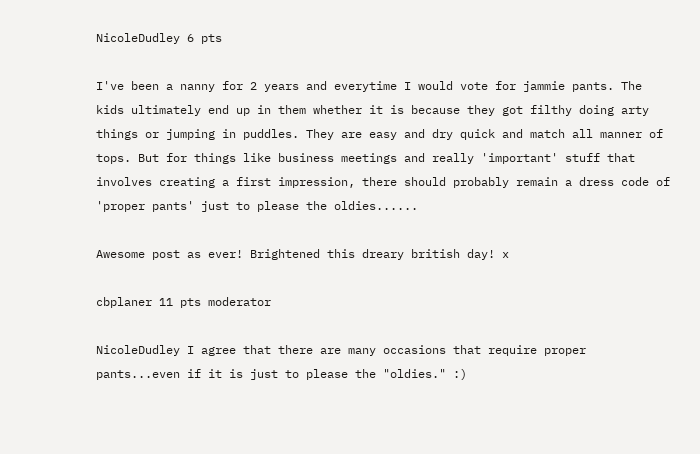NicoleDudley 6 pts

I've been a nanny for 2 years and everytime I would vote for jammie pants. The kids ultimately end up in them whether it is because they got filthy doing arty things or jumping in puddles. They are easy and dry quick and match all manner of tops. But for things like business meetings and really 'important' stuff that involves creating a first impression, there should probably remain a dress code of 'proper pants' just to please the oldies......

Awesome post as ever! Brightened this dreary british day! x

cbplaner 11 pts moderator

NicoleDudley I agree that there are many occasions that require proper pants...even if it is just to please the "oldies." :)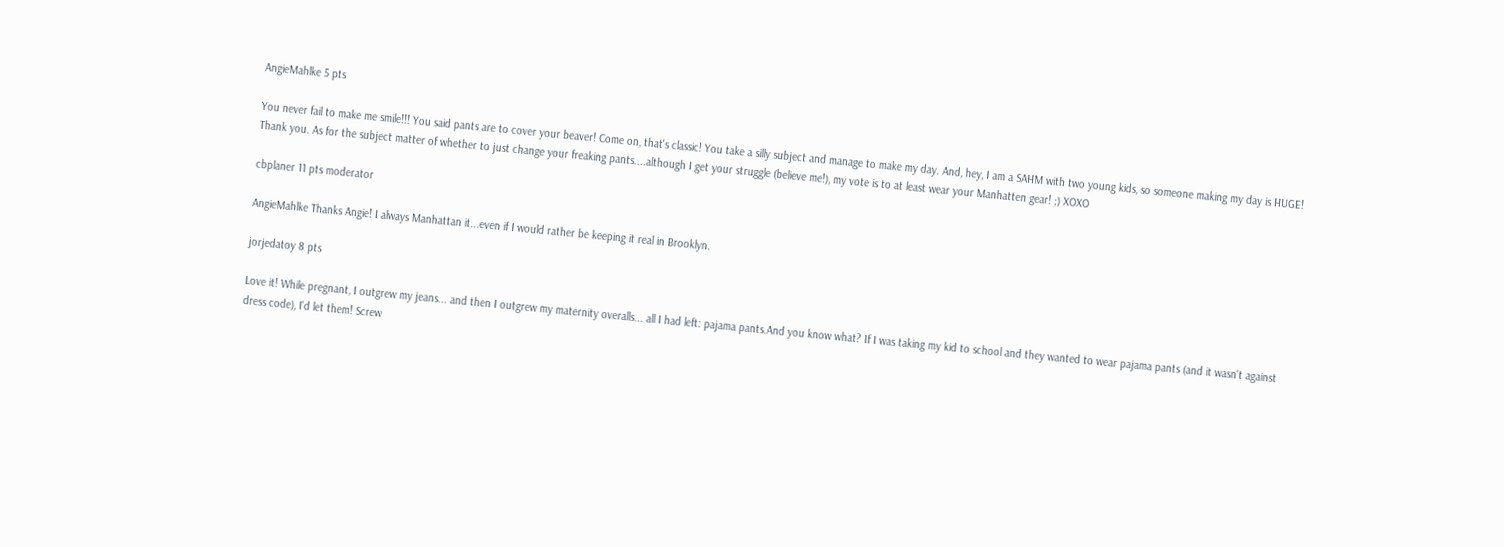AngieMahlke 5 pts

You never fail to make me smile!!! You said pants are to cover your beaver! Come on, that's classic! You take a silly subject and manage to make my day. And, hey, I am a SAHM with two young kids, so someone making my day is HUGE! Thank you. As for the subject matter of whether to just change your freaking pants....although I get your struggle (believe me!), my vote is to at least wear your Manhatten gear! ;) XOXO

cbplaner 11 pts moderator

AngieMahlke Thanks Angie! I always Manhattan it...even if I would rather be keeping it real in Brooklyn.

jorjedatoy 8 pts

Love it! While pregnant, I outgrew my jeans... and then I outgrew my maternity overalls... all I had left: pajama pants.And you know what? If I was taking my kid to school and they wanted to wear pajama pants (and it wasn't against dress code), I'd let them! Screw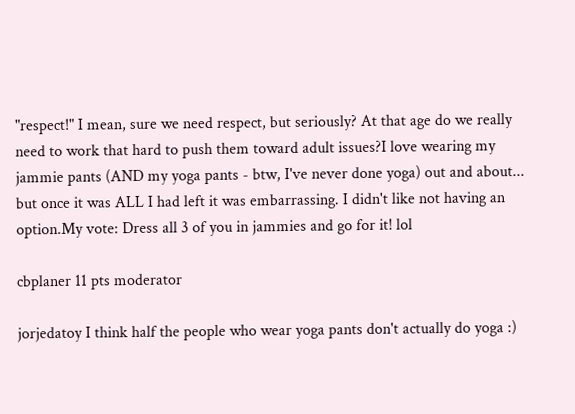"respect!" I mean, sure we need respect, but seriously? At that age do we really need to work that hard to push them toward adult issues?I love wearing my jammie pants (AND my yoga pants - btw, I've never done yoga) out and about... but once it was ALL I had left it was embarrassing. I didn't like not having an option.My vote: Dress all 3 of you in jammies and go for it! lol

cbplaner 11 pts moderator

jorjedatoy I think half the people who wear yoga pants don't actually do yoga :)